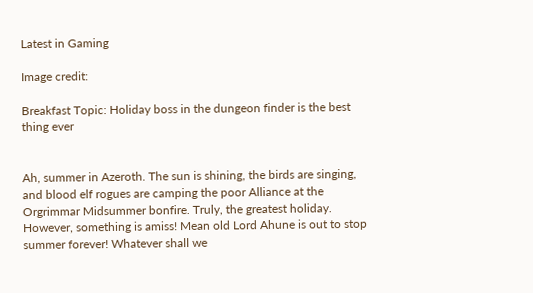Latest in Gaming

Image credit:

Breakfast Topic: Holiday boss in the dungeon finder is the best thing ever


Ah, summer in Azeroth. The sun is shining, the birds are singing, and blood elf rogues are camping the poor Alliance at the Orgrimmar Midsummer bonfire. Truly, the greatest holiday. However, something is amiss! Mean old Lord Ahune is out to stop summer forever! Whatever shall we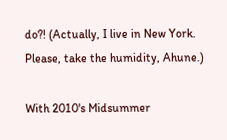do?! (Actually, I live in New York. Please, take the humidity, Ahune.)

With 2010's Midsummer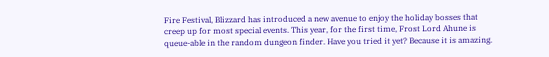Fire Festival, Blizzard has introduced a new avenue to enjoy the holiday bosses that creep up for most special events. This year, for the first time, Frost Lord Ahune is queue-able in the random dungeon finder. Have you tried it yet? Because it is amazing.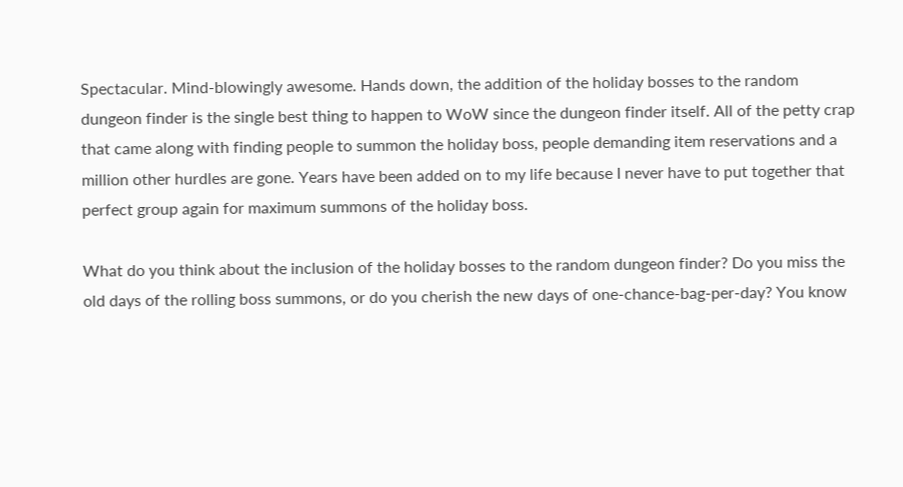Spectacular. Mind-blowingly awesome. Hands down, the addition of the holiday bosses to the random dungeon finder is the single best thing to happen to WoW since the dungeon finder itself. All of the petty crap that came along with finding people to summon the holiday boss, people demanding item reservations and a million other hurdles are gone. Years have been added on to my life because I never have to put together that perfect group again for maximum summons of the holiday boss.

What do you think about the inclusion of the holiday bosses to the random dungeon finder? Do you miss the old days of the rolling boss summons, or do you cherish the new days of one-chance-bag-per-day? You know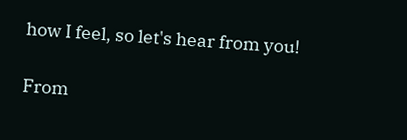how I feel, so let's hear from you!

From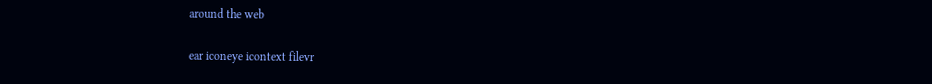around the web

ear iconeye icontext filevr